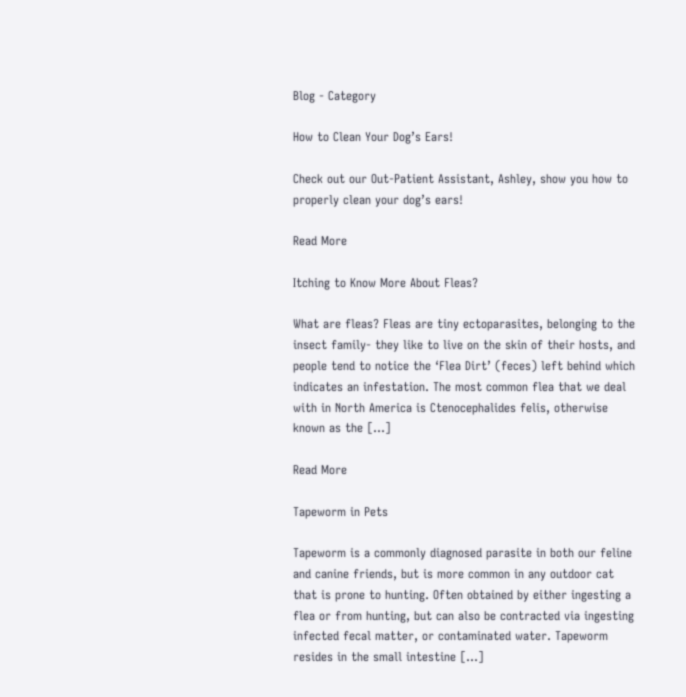Blog - Category

How to Clean Your Dog’s Ears!

Check out our Out-Patient Assistant, Ashley, show you how to properly clean your dog’s ears!

Read More

Itching to Know More About Fleas?

What are fleas? Fleas are tiny ectoparasites, belonging to the insect family- they like to live on the skin of their hosts, and people tend to notice the ‘Flea Dirt’ (feces) left behind which indicates an infestation. The most common flea that we deal with in North America is Ctenocephalides felis, otherwise known as the […]

Read More

Tapeworm in Pets

Tapeworm is a commonly diagnosed parasite in both our feline and canine friends, but is more common in any outdoor cat that is prone to hunting. Often obtained by either ingesting a flea or from hunting, but can also be contracted via ingesting infected fecal matter, or contaminated water. Tapeworm resides in the small intestine […]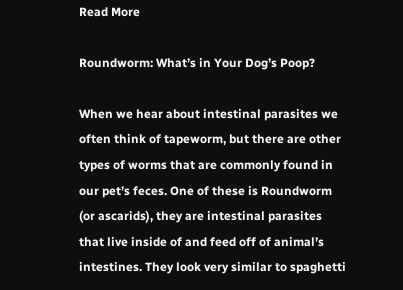Read More

Roundworm: What’s in Your Dog’s Poop?

When we hear about intestinal parasites we often think of tapeworm, but there are other types of worms that are commonly found in our pet’s feces. One of these is Roundworm (or ascarids), they are intestinal parasites that live inside of and feed off of animal’s intestines. They look very similar to spaghetti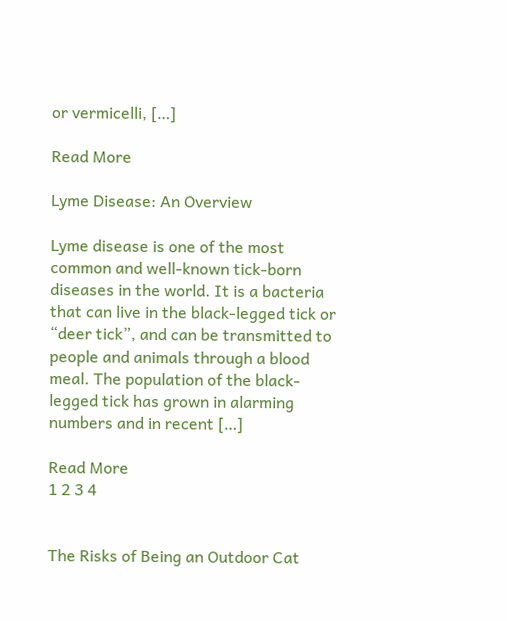or vermicelli, […]

Read More

Lyme Disease: An Overview

Lyme disease is one of the most common and well-known tick-born diseases in the world. It is a bacteria that can live in the black-legged tick or “deer tick”, and can be transmitted to people and animals through a blood meal. The population of the black-legged tick has grown in alarming numbers and in recent […]

Read More
1 2 3 4


The Risks of Being an Outdoor Cat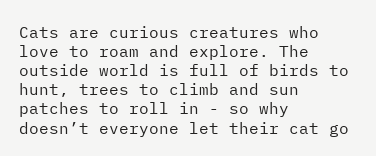Cats are curious creatures who love to roam and explore. The outside world is full of birds to hunt, trees to climb and sun patches to roll in - so why doesn’t everyone let their cat go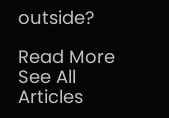outside?

Read More
See All Articles